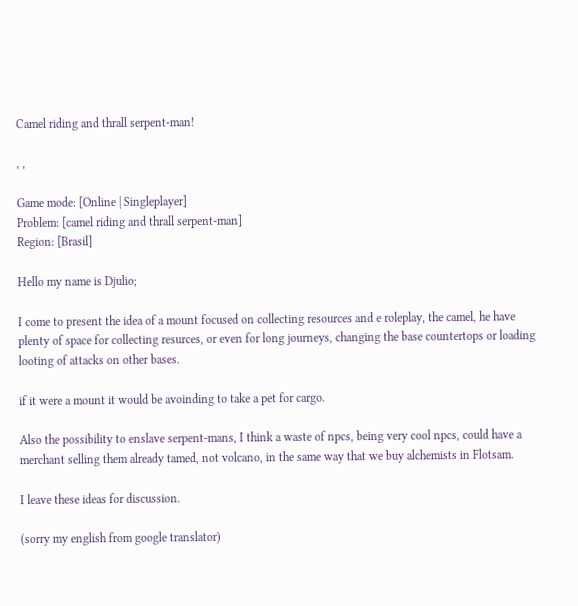Camel riding and thrall serpent-man!

, ,

Game mode: [Online | Singleplayer]
Problem: [camel riding and thrall serpent-man]
Region: [Brasil]

Hello my name is Djulio;

I come to present the idea of a mount focused on collecting resources and e roleplay, the camel, he have plenty of space for collecting resurces, or even for long journeys, changing the base countertops or loading looting of attacks on other bases.

if it were a mount it would be avoinding to take a pet for cargo.

Also the possibility to enslave serpent-mans, I think a waste of npcs, being very cool npcs, could have a merchant selling them already tamed, not volcano, in the same way that we buy alchemists in Flotsam.

I leave these ideas for discussion.

(sorry my english from google translator)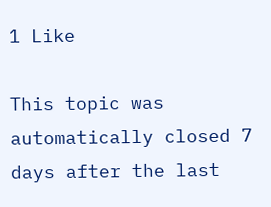1 Like

This topic was automatically closed 7 days after the last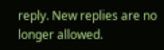reply. New replies are no longer allowed.